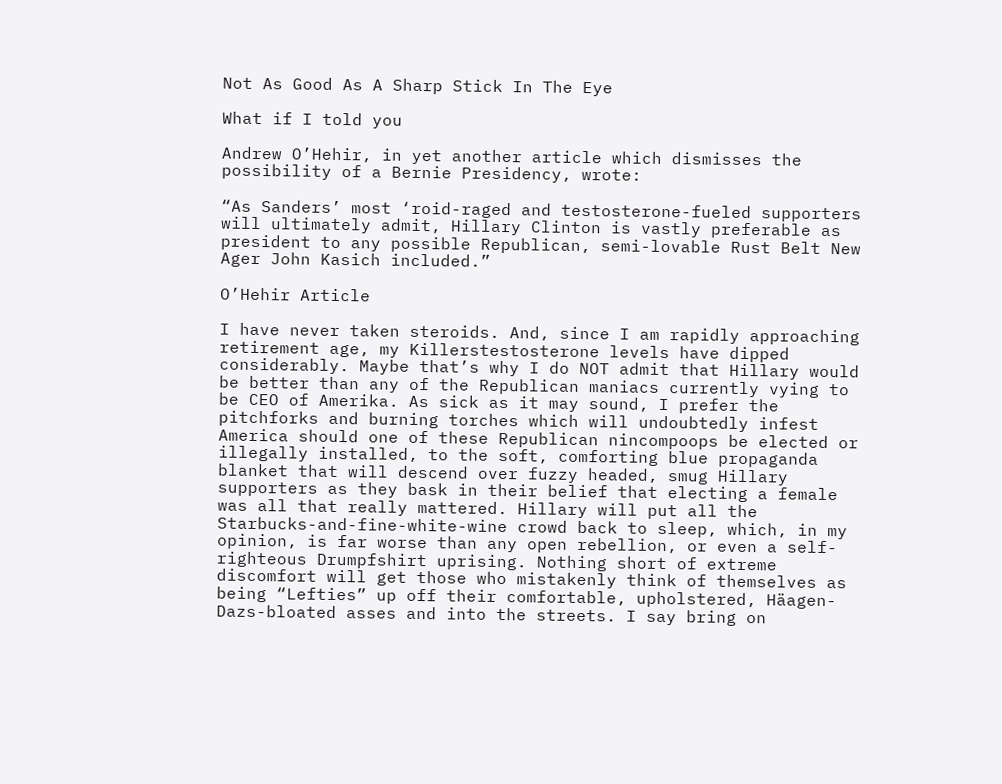Not As Good As A Sharp Stick In The Eye

What if I told you

Andrew O’Hehir, in yet another article which dismisses the possibility of a Bernie Presidency, wrote:

“As Sanders’ most ‘roid-raged and testosterone-fueled supporters will ultimately admit, Hillary Clinton is vastly preferable as president to any possible Republican, semi-lovable Rust Belt New Ager John Kasich included.”

O’Hehir Article

I have never taken steroids. And, since I am rapidly approaching retirement age, my Killerstestosterone levels have dipped considerably. Maybe that’s why I do NOT admit that Hillary would be better than any of the Republican maniacs currently vying to be CEO of Amerika. As sick as it may sound, I prefer the pitchforks and burning torches which will undoubtedly infest America should one of these Republican nincompoops be elected or illegally installed, to the soft, comforting blue propaganda blanket that will descend over fuzzy headed, smug Hillary supporters as they bask in their belief that electing a female was all that really mattered. Hillary will put all the Starbucks-and-fine-white-wine crowd back to sleep, which, in my opinion, is far worse than any open rebellion, or even a self-righteous Drumpfshirt uprising. Nothing short of extreme discomfort will get those who mistakenly think of themselves as being “Lefties” up off their comfortable, upholstered, Häagen-Dazs-bloated asses and into the streets. I say bring on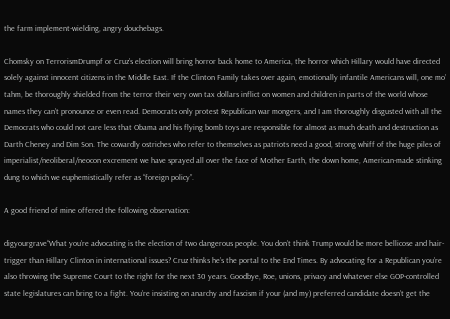the farm implement-wielding, angry douchebags.

Chomsky on TerrorismDrumpf or Cruz’s election will bring horror back home to America, the horror which Hillary would have directed solely against innocent citizens in the Middle East. If the Clinton Family takes over again, emotionally infantile Americans will, one mo’ tahm, be thoroughly shielded from the terror their very own tax dollars inflict on women and children in parts of the world whose names they can’t pronounce or even read. Democrats only protest Republican war mongers, and I am thoroughly disgusted with all the Democrats who could not care less that Obama and his flying bomb toys are responsible for almost as much death and destruction as Darth Cheney and Dim Son. The cowardly ostriches who refer to themselves as patriots need a good, strong whiff of the huge piles of imperialist/neoliberal/neocon excrement we have sprayed all over the face of Mother Earth, the down home, American-made stinking dung to which we euphemistically refer as “foreign policy”.

A good friend of mine offered the following observation:

digyourgrave“What you’re advocating is the election of two dangerous people. You don’t think Trump would be more bellicose and hair-trigger than Hillary Clinton in international issues? Cruz thinks he’s the portal to the End Times. By advocating for a Republican you’re also throwing the Supreme Court to the right for the next 30 years. Goodbye, Roe, unions, privacy and whatever else GOP-controlled state legislatures can bring to a fight. You’re insisting on anarchy and fascism if your (and my) preferred candidate doesn’t get the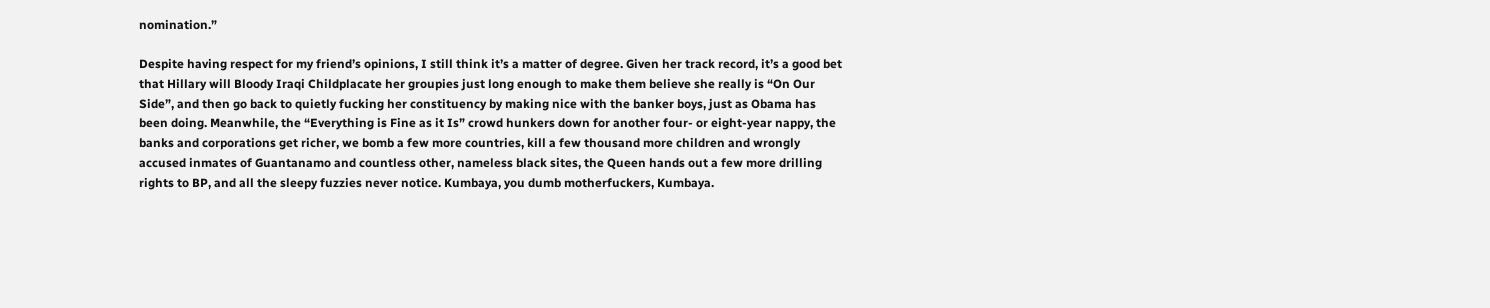nomination.”

Despite having respect for my friend’s opinions, I still think it’s a matter of degree. Given her track record, it’s a good bet that Hillary will Bloody Iraqi Childplacate her groupies just long enough to make them believe she really is “On Our Side”, and then go back to quietly fucking her constituency by making nice with the banker boys, just as Obama has been doing. Meanwhile, the “Everything is Fine as it Is” crowd hunkers down for another four- or eight-year nappy, the banks and corporations get richer, we bomb a few more countries, kill a few thousand more children and wrongly accused inmates of Guantanamo and countless other, nameless black sites, the Queen hands out a few more drilling rights to BP, and all the sleepy fuzzies never notice. Kumbaya, you dumb motherfuckers, Kumbaya.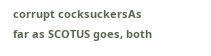corrupt cocksuckersAs far as SCOTUS goes, both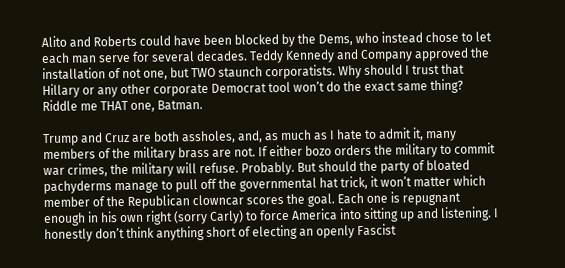Alito and Roberts could have been blocked by the Dems, who instead chose to let each man serve for several decades. Teddy Kennedy and Company approved the installation of not one, but TWO staunch corporatists. Why should I trust that Hillary or any other corporate Democrat tool won’t do the exact same thing? Riddle me THAT one, Batman.

Trump and Cruz are both assholes, and, as much as I hate to admit it, many members of the military brass are not. If either bozo orders the military to commit war crimes, the military will refuse. Probably. But should the party of bloated pachyderms manage to pull off the governmental hat trick, it won’t matter which member of the Republican clowncar scores the goal. Each one is repugnant enough in his own right (sorry Carly) to force America into sitting up and listening. I honestly don’t think anything short of electing an openly Fascist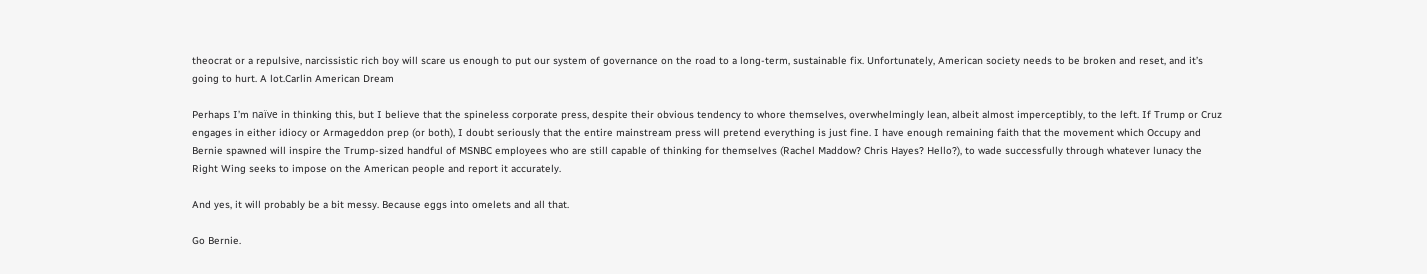theocrat or a repulsive, narcissistic rich boy will scare us enough to put our system of governance on the road to a long-term, sustainable fix. Unfortunately, American society needs to be broken and reset, and it’s going to hurt. A lot.Carlin American Dream

Perhaps I’m naïve in thinking this, but I believe that the spineless corporate press, despite their obvious tendency to whore themselves, overwhelmingly lean, albeit almost imperceptibly, to the left. If Trump or Cruz engages in either idiocy or Armageddon prep (or both), I doubt seriously that the entire mainstream press will pretend everything is just fine. I have enough remaining faith that the movement which Occupy and Bernie spawned will inspire the Trump-sized handful of MSNBC employees who are still capable of thinking for themselves (Rachel Maddow? Chris Hayes? Hello?), to wade successfully through whatever lunacy the Right Wing seeks to impose on the American people and report it accurately.

And yes, it will probably be a bit messy. Because eggs into omelets and all that.

Go Bernie.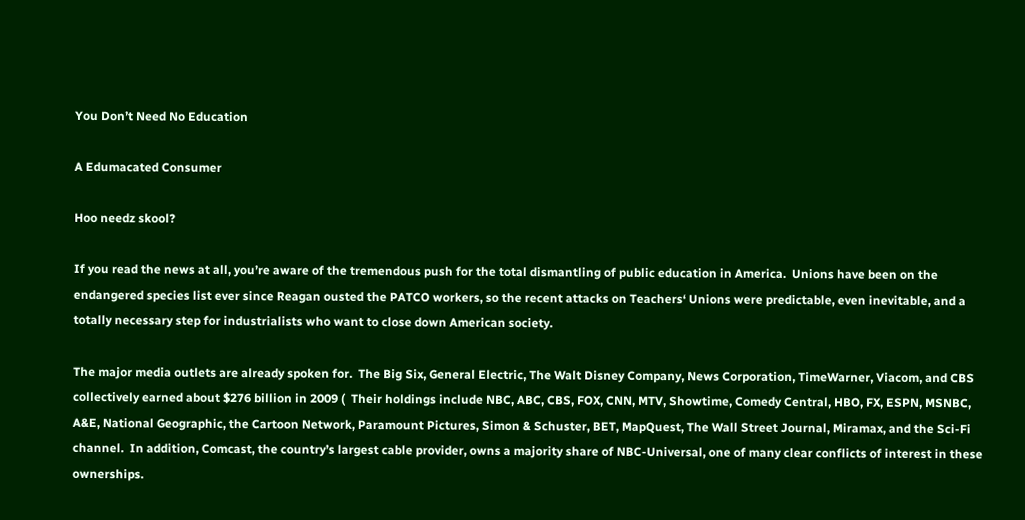You Don’t Need No Education

A Edumacated Consumer

Hoo needz skool?

If you read the news at all, you’re aware of the tremendous push for the total dismantling of public education in America.  Unions have been on the endangered species list ever since Reagan ousted the PATCO workers, so the recent attacks on Teachers‘ Unions were predictable, even inevitable, and a totally necessary step for industrialists who want to close down American society.

The major media outlets are already spoken for.  The Big Six, General Electric, The Walt Disney Company, News Corporation, TimeWarner, Viacom, and CBS collectively earned about $276 billion in 2009 (  Their holdings include NBC, ABC, CBS, FOX, CNN, MTV, Showtime, Comedy Central, HBO, FX, ESPN, MSNBC, A&E, National Geographic, the Cartoon Network, Paramount Pictures, Simon & Schuster, BET, MapQuest, The Wall Street Journal, Miramax, and the Sci-Fi channel.  In addition, Comcast, the country’s largest cable provider, owns a majority share of NBC-Universal, one of many clear conflicts of interest in these ownerships.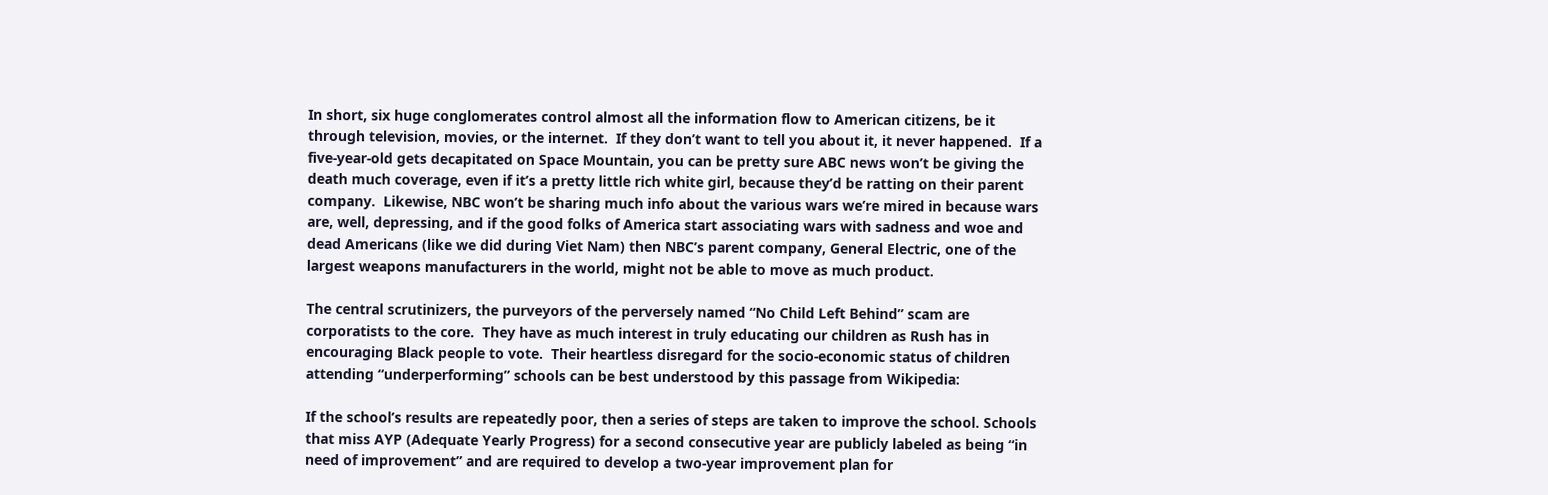In short, six huge conglomerates control almost all the information flow to American citizens, be it through television, movies, or the internet.  If they don’t want to tell you about it, it never happened.  If a five-year-old gets decapitated on Space Mountain, you can be pretty sure ABC news won’t be giving the death much coverage, even if it’s a pretty little rich white girl, because they’d be ratting on their parent company.  Likewise, NBC won’t be sharing much info about the various wars we’re mired in because wars are, well, depressing, and if the good folks of America start associating wars with sadness and woe and dead Americans (like we did during Viet Nam) then NBC’s parent company, General Electric, one of the largest weapons manufacturers in the world, might not be able to move as much product.

The central scrutinizers, the purveyors of the perversely named “No Child Left Behind” scam are corporatists to the core.  They have as much interest in truly educating our children as Rush has in encouraging Black people to vote.  Their heartless disregard for the socio-economic status of children attending “underperforming” schools can be best understood by this passage from Wikipedia:

If the school’s results are repeatedly poor, then a series of steps are taken to improve the school. Schools that miss AYP (Adequate Yearly Progress) for a second consecutive year are publicly labeled as being “in need of improvement” and are required to develop a two-year improvement plan for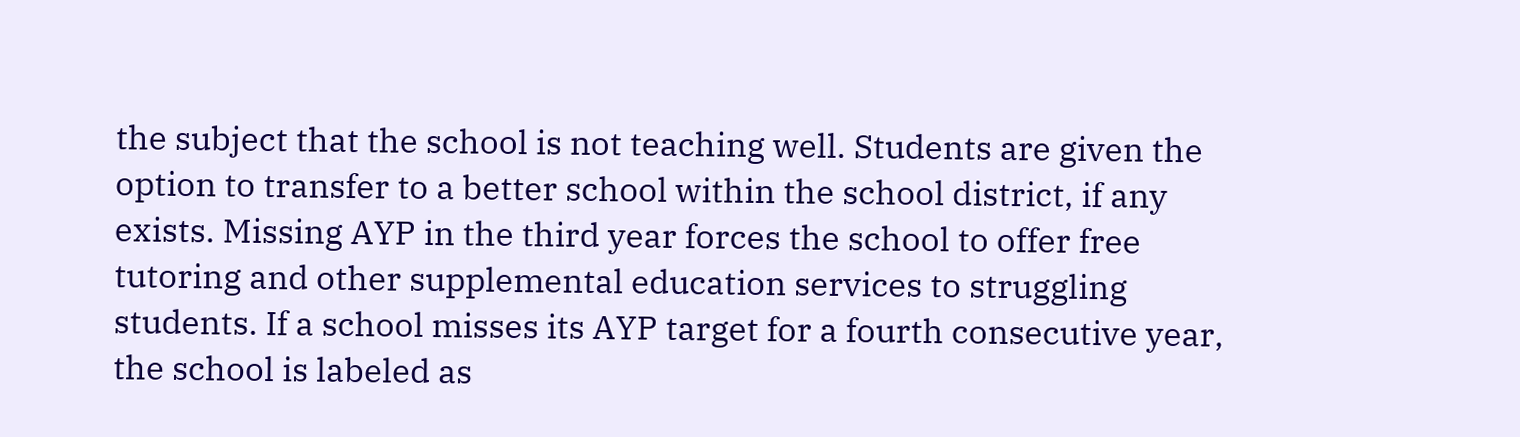the subject that the school is not teaching well. Students are given the option to transfer to a better school within the school district, if any exists. Missing AYP in the third year forces the school to offer free tutoring and other supplemental education services to struggling students. If a school misses its AYP target for a fourth consecutive year, the school is labeled as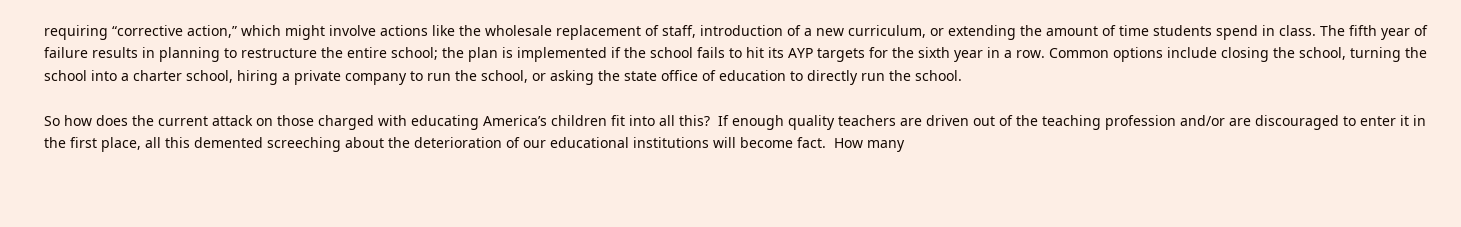requiring “corrective action,” which might involve actions like the wholesale replacement of staff, introduction of a new curriculum, or extending the amount of time students spend in class. The fifth year of failure results in planning to restructure the entire school; the plan is implemented if the school fails to hit its AYP targets for the sixth year in a row. Common options include closing the school, turning the school into a charter school, hiring a private company to run the school, or asking the state office of education to directly run the school.

So how does the current attack on those charged with educating America’s children fit into all this?  If enough quality teachers are driven out of the teaching profession and/or are discouraged to enter it in the first place, all this demented screeching about the deterioration of our educational institutions will become fact.  How many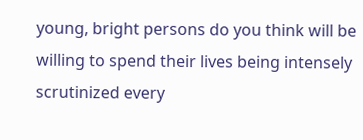young, bright persons do you think will be willing to spend their lives being intensely scrutinized every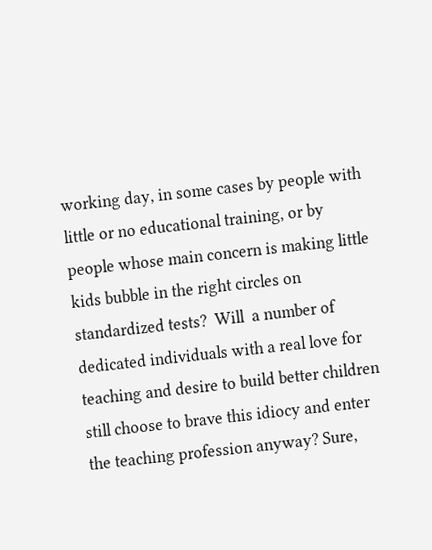working day, in some cases by people with little or no educational training, or by people whose main concern is making little kids bubble in the right circles on standardized tests?  Will  a number of dedicated individuals with a real love for teaching and desire to build better children still choose to brave this idiocy and enter the teaching profession anyway? Sure,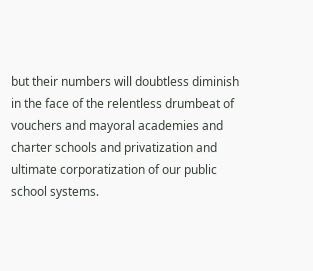but their numbers will doubtless diminish in the face of the relentless drumbeat of vouchers and mayoral academies and charter schools and privatization and ultimate corporatization of our public school systems.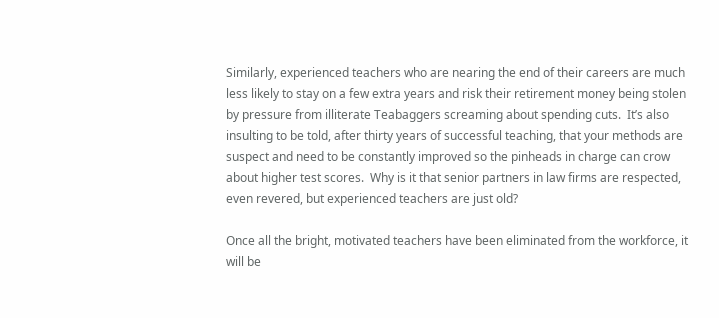Similarly, experienced teachers who are nearing the end of their careers are much less likely to stay on a few extra years and risk their retirement money being stolen by pressure from illiterate Teabaggers screaming about spending cuts.  It’s also insulting to be told, after thirty years of successful teaching, that your methods are suspect and need to be constantly improved so the pinheads in charge can crow about higher test scores.  Why is it that senior partners in law firms are respected, even revered, but experienced teachers are just old?

Once all the bright, motivated teachers have been eliminated from the workforce, it will be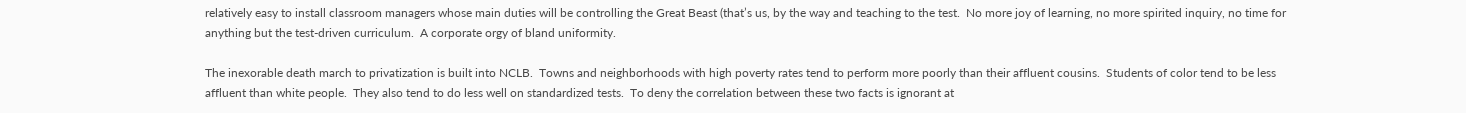relatively easy to install classroom managers whose main duties will be controlling the Great Beast (that’s us, by the way and teaching to the test.  No more joy of learning, no more spirited inquiry, no time for anything but the test-driven curriculum.  A corporate orgy of bland uniformity.

The inexorable death march to privatization is built into NCLB.  Towns and neighborhoods with high poverty rates tend to perform more poorly than their affluent cousins.  Students of color tend to be less affluent than white people.  They also tend to do less well on standardized tests.  To deny the correlation between these two facts is ignorant at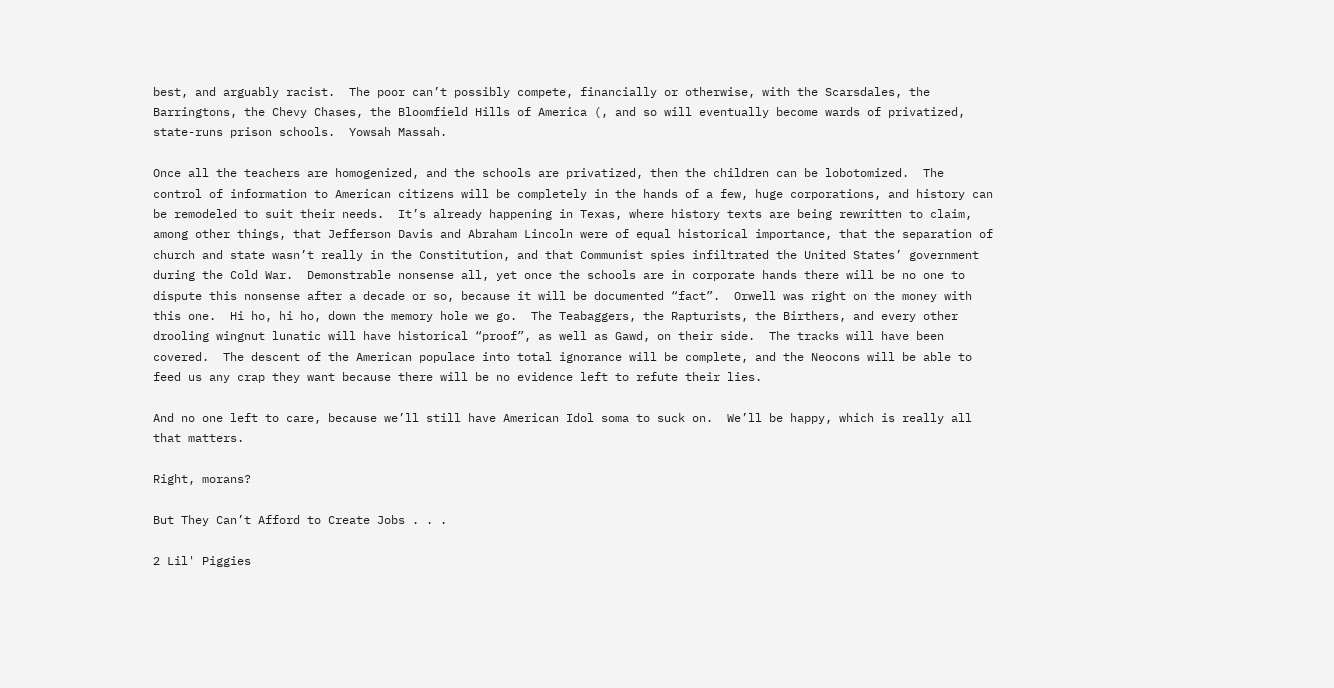best, and arguably racist.  The poor can’t possibly compete, financially or otherwise, with the Scarsdales, the Barringtons, the Chevy Chases, the Bloomfield Hills of America (, and so will eventually become wards of privatized, state-runs prison schools.  Yowsah Massah.

Once all the teachers are homogenized, and the schools are privatized, then the children can be lobotomized.  The control of information to American citizens will be completely in the hands of a few, huge corporations, and history can be remodeled to suit their needs.  It’s already happening in Texas, where history texts are being rewritten to claim, among other things, that Jefferson Davis and Abraham Lincoln were of equal historical importance, that the separation of church and state wasn’t really in the Constitution, and that Communist spies infiltrated the United States’ government during the Cold War.  Demonstrable nonsense all, yet once the schools are in corporate hands there will be no one to dispute this nonsense after a decade or so, because it will be documented “fact”.  Orwell was right on the money with this one.  Hi ho, hi ho, down the memory hole we go.  The Teabaggers, the Rapturists, the Birthers, and every other drooling wingnut lunatic will have historical “proof”, as well as Gawd, on their side.  The tracks will have been covered.  The descent of the American populace into total ignorance will be complete, and the Neocons will be able to feed us any crap they want because there will be no evidence left to refute their lies.

And no one left to care, because we’ll still have American Idol soma to suck on.  We’ll be happy, which is really all that matters.

Right, morans?

But They Can’t Afford to Create Jobs . . .

2 Lil' Piggies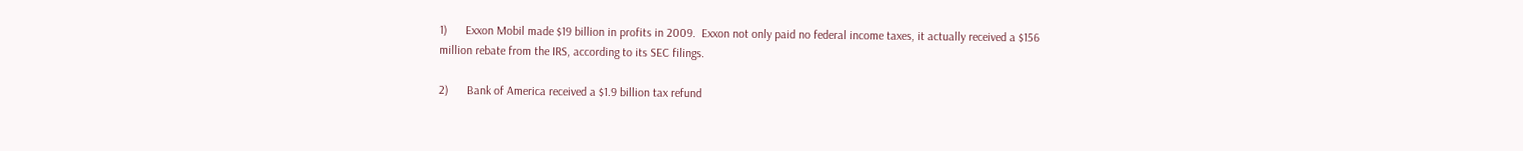1)      Exxon Mobil made $19 billion in profits in 2009.  Exxon not only paid no federal income taxes, it actually received a $156 million rebate from the IRS, according to its SEC filings.

2)      Bank of America received a $1.9 billion tax refund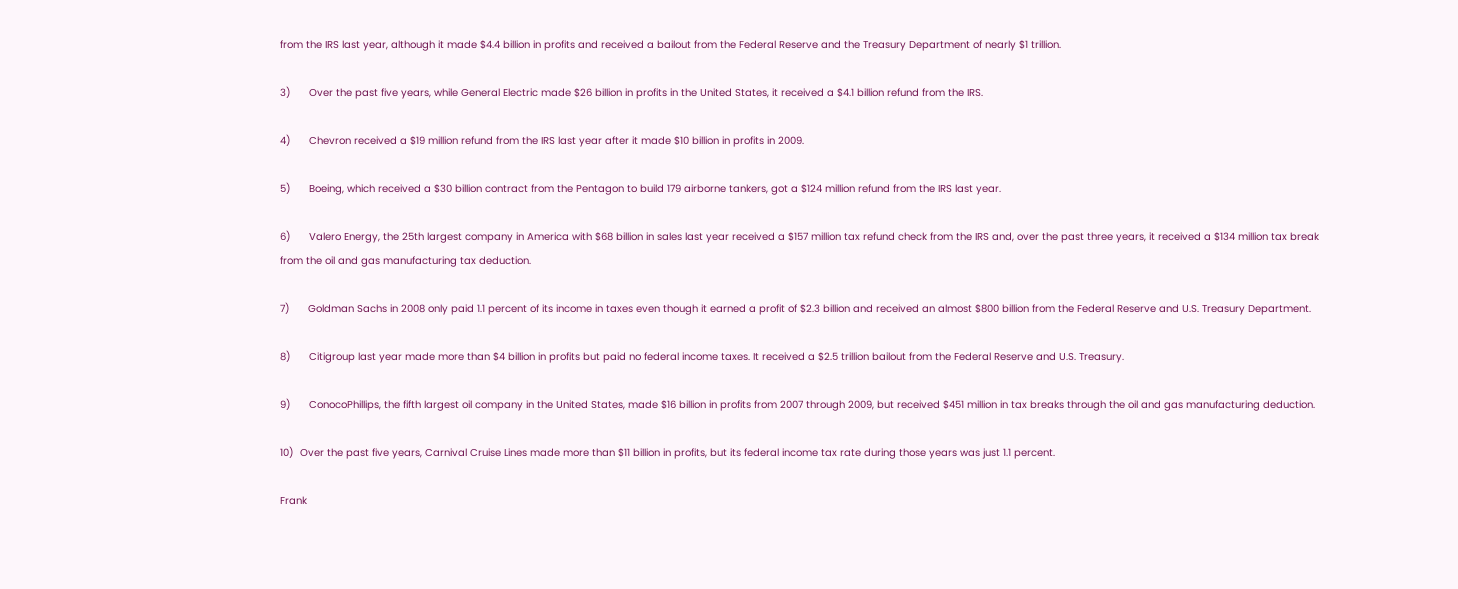from the IRS last year, although it made $4.4 billion in profits and received a bailout from the Federal Reserve and the Treasury Department of nearly $1 trillion.

3)      Over the past five years, while General Electric made $26 billion in profits in the United States, it received a $4.1 billion refund from the IRS.

4)      Chevron received a $19 million refund from the IRS last year after it made $10 billion in profits in 2009.

5)      Boeing, which received a $30 billion contract from the Pentagon to build 179 airborne tankers, got a $124 million refund from the IRS last year.

6)      Valero Energy, the 25th largest company in America with $68 billion in sales last year received a $157 million tax refund check from the IRS and, over the past three years, it received a $134 million tax break from the oil and gas manufacturing tax deduction.

7)      Goldman Sachs in 2008 only paid 1.1 percent of its income in taxes even though it earned a profit of $2.3 billion and received an almost $800 billion from the Federal Reserve and U.S. Treasury Department.

8)      Citigroup last year made more than $4 billion in profits but paid no federal income taxes. It received a $2.5 trillion bailout from the Federal Reserve and U.S. Treasury.

9)      ConocoPhillips, the fifth largest oil company in the United States, made $16 billion in profits from 2007 through 2009, but received $451 million in tax breaks through the oil and gas manufacturing deduction.

10)  Over the past five years, Carnival Cruise Lines made more than $11 billion in profits, but its federal income tax rate during those years was just 1.1 percent.

Frank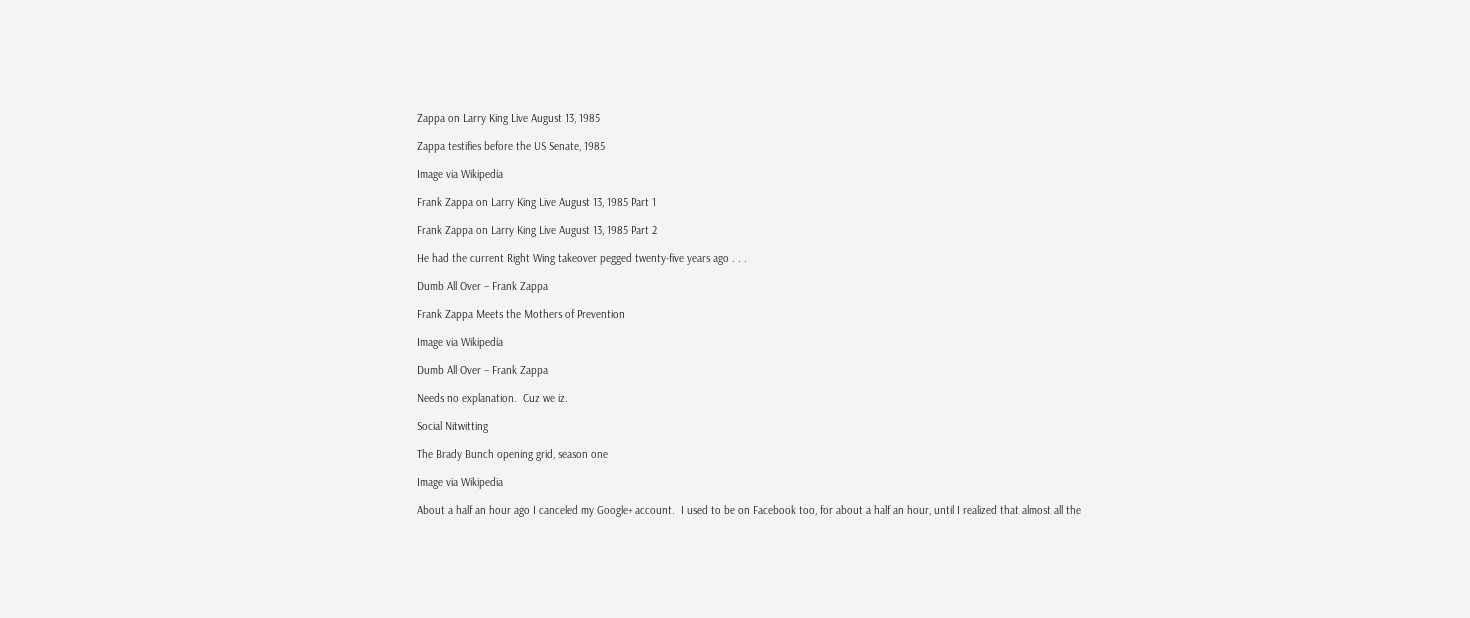Zappa on Larry King Live August 13, 1985

Zappa testifies before the US Senate, 1985

Image via Wikipedia

Frank Zappa on Larry King Live August 13, 1985 Part 1

Frank Zappa on Larry King Live August 13, 1985 Part 2

He had the current Right Wing takeover pegged twenty-five years ago . . .

Dumb All Over – Frank Zappa

Frank Zappa Meets the Mothers of Prevention

Image via Wikipedia

Dumb All Over – Frank Zappa

Needs no explanation.  Cuz we iz.

Social Nitwitting

The Brady Bunch opening grid, season one

Image via Wikipedia

About a half an hour ago I canceled my Google+ account.  I used to be on Facebook too, for about a half an hour, until I realized that almost all the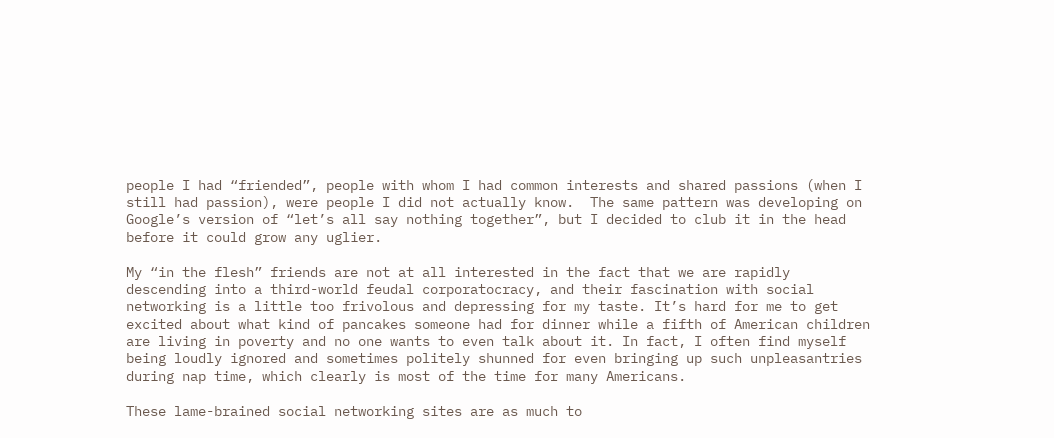people I had “friended”, people with whom I had common interests and shared passions (when I still had passion), were people I did not actually know.  The same pattern was developing on Google’s version of “let’s all say nothing together”, but I decided to club it in the head before it could grow any uglier.

My “in the flesh” friends are not at all interested in the fact that we are rapidly descending into a third-world feudal corporatocracy, and their fascination with social networking is a little too frivolous and depressing for my taste. It’s hard for me to get excited about what kind of pancakes someone had for dinner while a fifth of American children are living in poverty and no one wants to even talk about it. In fact, I often find myself being loudly ignored and sometimes politely shunned for even bringing up such unpleasantries during nap time, which clearly is most of the time for many Americans.

These lame-brained social networking sites are as much to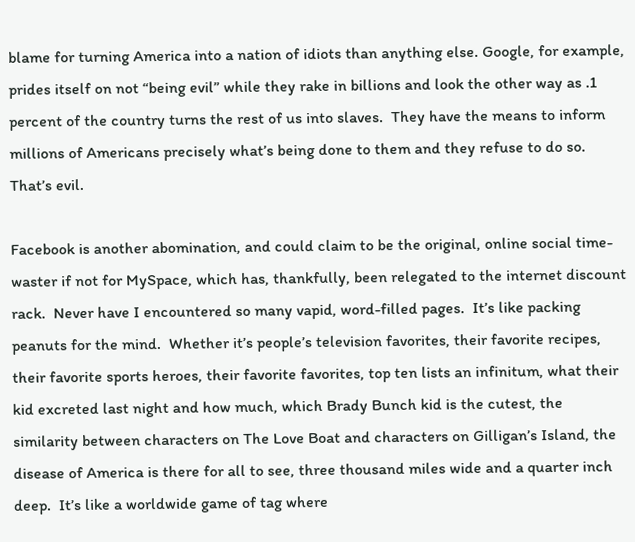blame for turning America into a nation of idiots than anything else. Google, for example, prides itself on not “being evil” while they rake in billions and look the other way as .1 percent of the country turns the rest of us into slaves.  They have the means to inform millions of Americans precisely what’s being done to them and they refuse to do so.  That’s evil.

Facebook is another abomination, and could claim to be the original, online social time-waster if not for MySpace, which has, thankfully, been relegated to the internet discount rack.  Never have I encountered so many vapid, word-filled pages.  It’s like packing peanuts for the mind.  Whether it’s people’s television favorites, their favorite recipes, their favorite sports heroes, their favorite favorites, top ten lists an infinitum, what their kid excreted last night and how much, which Brady Bunch kid is the cutest, the similarity between characters on The Love Boat and characters on Gilligan’s Island, the disease of America is there for all to see, three thousand miles wide and a quarter inch deep.  It’s like a worldwide game of tag where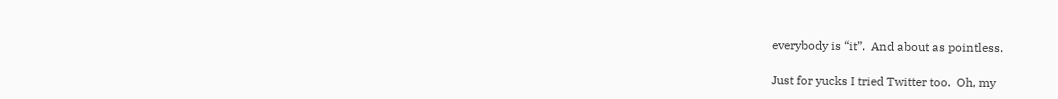everybody is “it”.  And about as pointless.

Just for yucks I tried Twitter too.  Oh, my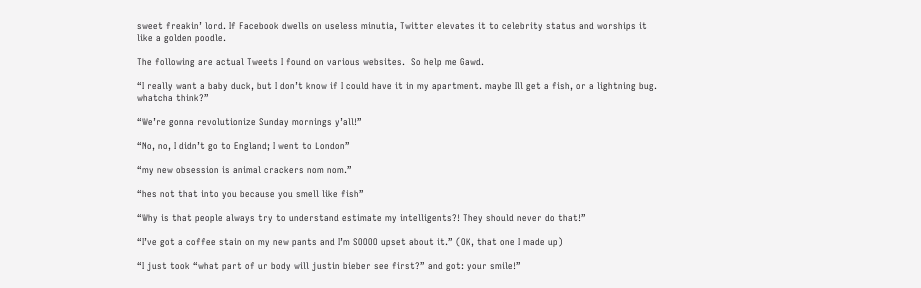sweet freakin’ lord. If Facebook dwells on useless minutia, Twitter elevates it to celebrity status and worships it like a golden poodle.

The following are actual Tweets I found on various websites.  So help me Gawd.

“I really want a baby duck, but I don’t know if I could have it in my apartment. maybe Ill get a fish, or a lightning bug. whatcha think?”

“We’re gonna revolutionize Sunday mornings y’all!”

“No, no, I didn’t go to England; I went to London”

“my new obsession is animal crackers nom nom.”

“hes not that into you because you smell like fish”

“Why is that people always try to understand estimate my intelligents?! They should never do that!”

“I’ve got a coffee stain on my new pants and I’m SOOOO upset about it.” (OK, that one I made up)

“I just took “what part of ur body will justin bieber see first?” and got: your smile!”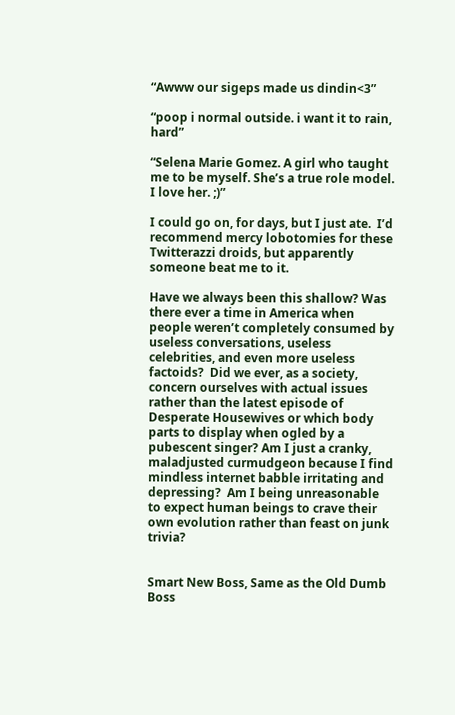“Awww our sigeps made us dindin<3”

“poop i normal outside. i want it to rain, hard”

“Selena Marie Gomez. A girl who taught me to be myself. She’s a true role model. I love her. ;)”

I could go on, for days, but I just ate.  I’d recommend mercy lobotomies for these Twitterazzi droids, but apparently someone beat me to it.

Have we always been this shallow? Was there ever a time in America when people weren’t completely consumed by useless conversations, useless celebrities, and even more useless factoids?  Did we ever, as a society, concern ourselves with actual issues rather than the latest episode of Desperate Housewives or which body parts to display when ogled by a pubescent singer? Am I just a cranky, maladjusted curmudgeon because I find mindless internet babble irritating and depressing?  Am I being unreasonable to expect human beings to crave their own evolution rather than feast on junk trivia?


Smart New Boss, Same as the Old Dumb Boss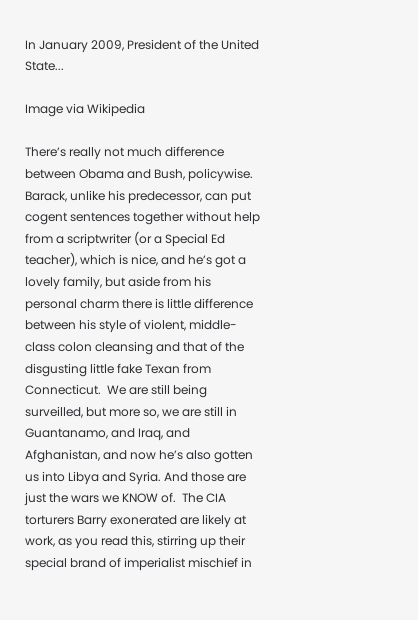In January 2009, President of the United State...

Image via Wikipedia

There’s really not much difference between Obama and Bush, policywise.  Barack, unlike his predecessor, can put cogent sentences together without help from a scriptwriter (or a Special Ed teacher), which is nice, and he’s got a lovely family, but aside from his personal charm there is little difference between his style of violent, middle-class colon cleansing and that of the disgusting little fake Texan from Connecticut.  We are still being surveilled, but more so, we are still in Guantanamo, and Iraq, and Afghanistan, and now he’s also gotten us into Libya and Syria. And those are just the wars we KNOW of.  The CIA torturers Barry exonerated are likely at work, as you read this, stirring up their special brand of imperialist mischief in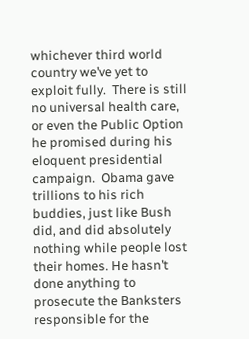whichever third world country we’ve yet to exploit fully.  There is still no universal health care, or even the Public Option he promised during his eloquent presidential campaign.  Obama gave trillions to his rich buddies, just like Bush did, and did absolutely nothing while people lost their homes. He hasn’t done anything to prosecute the Banksters responsible for the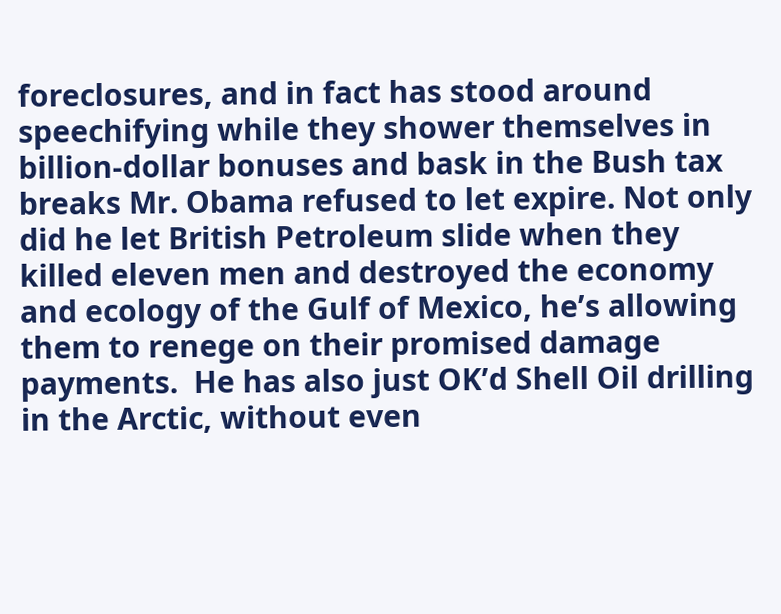foreclosures, and in fact has stood around speechifying while they shower themselves in billion-dollar bonuses and bask in the Bush tax breaks Mr. Obama refused to let expire. Not only did he let British Petroleum slide when they killed eleven men and destroyed the economy and ecology of the Gulf of Mexico, he’s allowing them to renege on their promised damage payments.  He has also just OK’d Shell Oil drilling in the Arctic, without even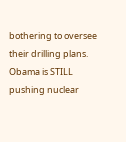bothering to oversee their drilling plans.  Obama is STILL pushing nuclear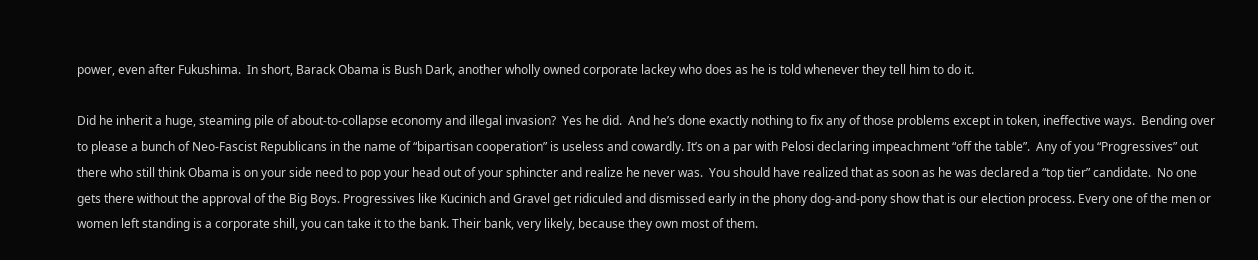power, even after Fukushima.  In short, Barack Obama is Bush Dark, another wholly owned corporate lackey who does as he is told whenever they tell him to do it.

Did he inherit a huge, steaming pile of about-to-collapse economy and illegal invasion?  Yes he did.  And he’s done exactly nothing to fix any of those problems except in token, ineffective ways.  Bending over to please a bunch of Neo-Fascist Republicans in the name of “bipartisan cooperation” is useless and cowardly. It’s on a par with Pelosi declaring impeachment “off the table”.  Any of you “Progressives” out there who still think Obama is on your side need to pop your head out of your sphincter and realize he never was.  You should have realized that as soon as he was declared a “top tier” candidate.  No one gets there without the approval of the Big Boys. Progressives like Kucinich and Gravel get ridiculed and dismissed early in the phony dog-and-pony show that is our election process. Every one of the men or women left standing is a corporate shill, you can take it to the bank. Their bank, very likely, because they own most of them.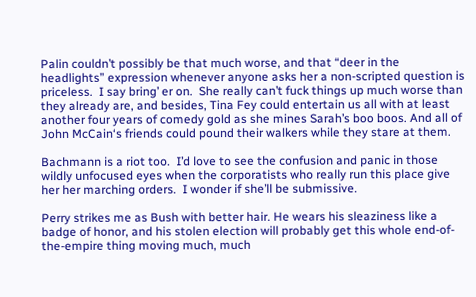Palin couldn’t possibly be that much worse, and that “deer in the headlights” expression whenever anyone asks her a non-scripted question is priceless.  I say bring’ er on.  She really can’t fuck things up much worse than they already are, and besides, Tina Fey could entertain us all with at least another four years of comedy gold as she mines Sarah’s boo boos. And all of John McCain‘s friends could pound their walkers while they stare at them.

Bachmann is a riot too.  I’d love to see the confusion and panic in those wildly unfocused eyes when the corporatists who really run this place give her her marching orders.  I wonder if she’ll be submissive.

Perry strikes me as Bush with better hair. He wears his sleaziness like a badge of honor, and his stolen election will probably get this whole end-of-the-empire thing moving much, much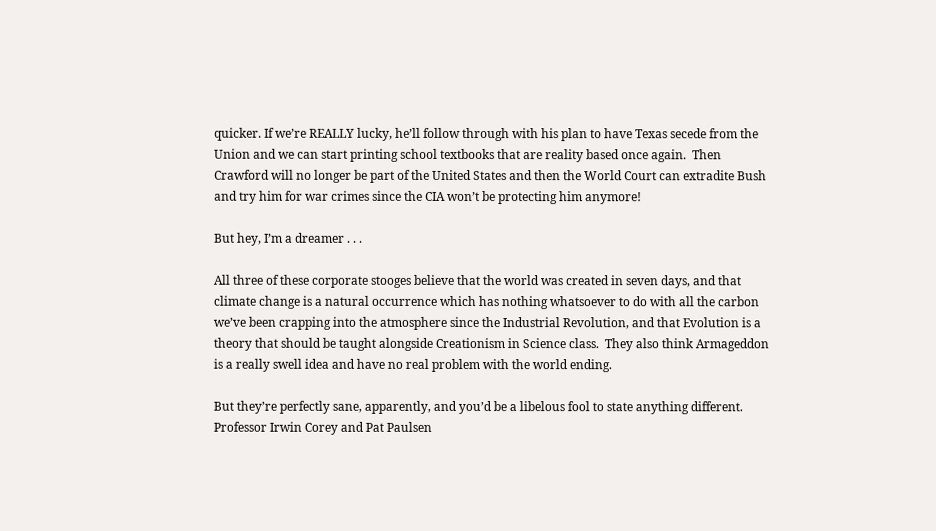quicker. If we’re REALLY lucky, he’ll follow through with his plan to have Texas secede from the Union and we can start printing school textbooks that are reality based once again.  Then Crawford will no longer be part of the United States and then the World Court can extradite Bush and try him for war crimes since the CIA won’t be protecting him anymore!

But hey, I’m a dreamer . . .

All three of these corporate stooges believe that the world was created in seven days, and that climate change is a natural occurrence which has nothing whatsoever to do with all the carbon we’ve been crapping into the atmosphere since the Industrial Revolution, and that Evolution is a theory that should be taught alongside Creationism in Science class.  They also think Armageddon is a really swell idea and have no real problem with the world ending.

But they’re perfectly sane, apparently, and you’d be a libelous fool to state anything different.  Professor Irwin Corey and Pat Paulsen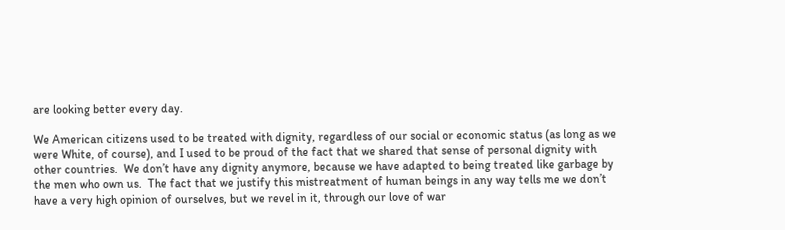are looking better every day.

We American citizens used to be treated with dignity, regardless of our social or economic status (as long as we were White, of course), and I used to be proud of the fact that we shared that sense of personal dignity with other countries.  We don’t have any dignity anymore, because we have adapted to being treated like garbage by the men who own us.  The fact that we justify this mistreatment of human beings in any way tells me we don’t have a very high opinion of ourselves, but we revel in it, through our love of war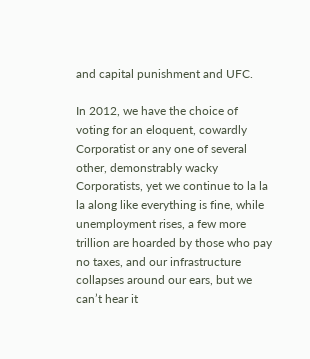and capital punishment and UFC.

In 2012, we have the choice of voting for an eloquent, cowardly Corporatist or any one of several other, demonstrably wacky Corporatists, yet we continue to la la la along like everything is fine, while unemployment rises, a few more trillion are hoarded by those who pay no taxes, and our infrastructure collapses around our ears, but we can’t hear it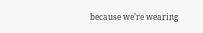because we’re wearing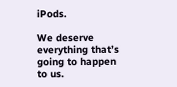iPods.

We deserve everything that’s going to happen to us.